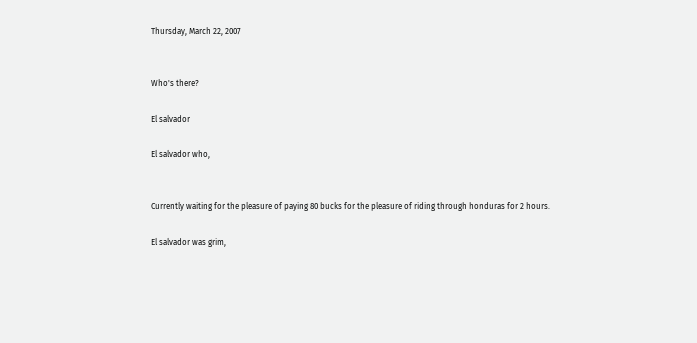Thursday, March 22, 2007


Who's there?

El salvador

El salvador who,


Currently waiting for the pleasure of paying 80 bucks for the pleasure of riding through honduras for 2 hours.

El salvador was grim,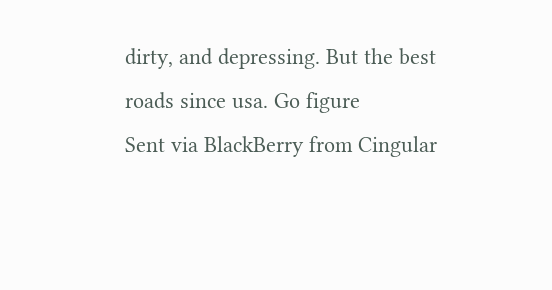dirty, and depressing. But the best roads since usa. Go figure
Sent via BlackBerry from Cingular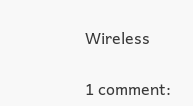Wireless

1 comment: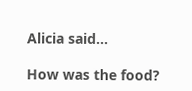Alicia said...

How was the food?